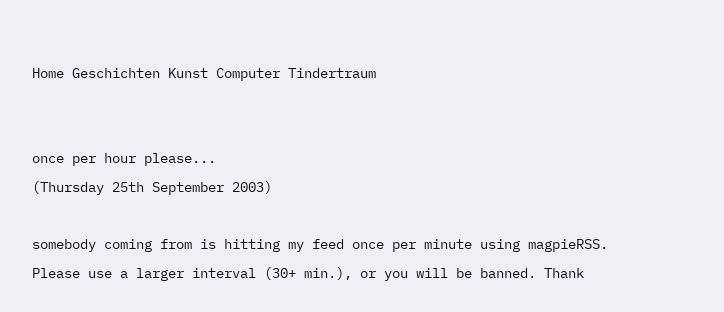Home Geschichten Kunst Computer Tindertraum


once per hour please...
(Thursday 25th September 2003)

somebody coming from is hitting my feed once per minute using magpieRSS. Please use a larger interval (30+ min.), or you will be banned. Thank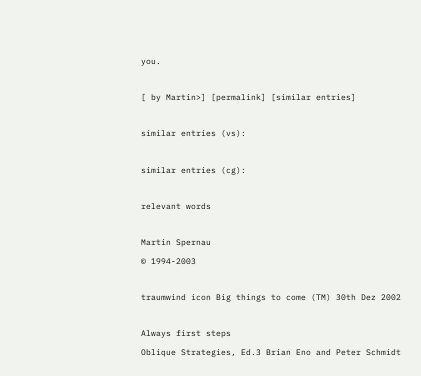you.

[ by Martin>] [permalink] [similar entries]

similar entries (vs):

similar entries (cg):

relevant words

Martin Spernau
© 1994-2003

traumwind icon Big things to come (TM) 30th Dez 2002

Always first steps
Oblique Strategies, Ed.3 Brian Eno and Peter Schmidt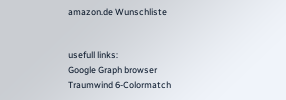amazon.de Wunschliste


usefull links:
Google Graph browser
Traumwind 6-Colormatch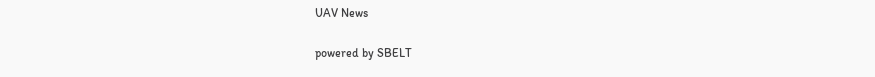UAV News

powered by SBELT